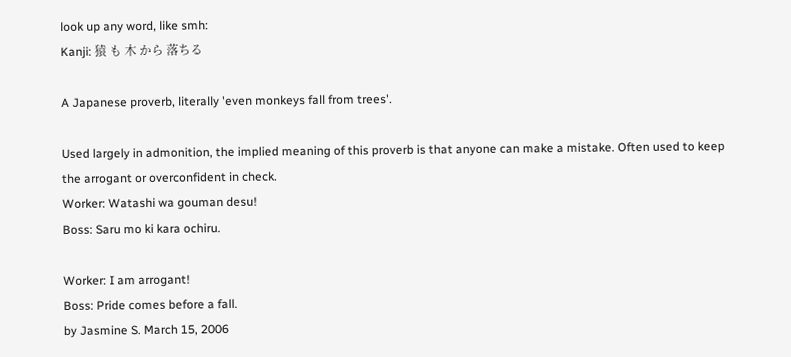look up any word, like smh:
Kanji: 猿 も 木 から 落ちる

A Japanese proverb, literally 'even monkeys fall from trees'.

Used largely in admonition, the implied meaning of this proverb is that anyone can make a mistake. Often used to keep the arrogant or overconfident in check.
Worker: Watashi wa gouman desu!
Boss: Saru mo ki kara ochiru.

Worker: I am arrogant!
Boss: Pride comes before a fall.
by Jasmine S. March 15, 2006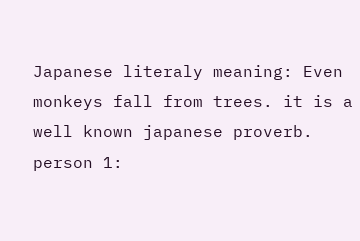Japanese literaly meaning: Even monkeys fall from trees. it is a well known japanese proverb.
person 1: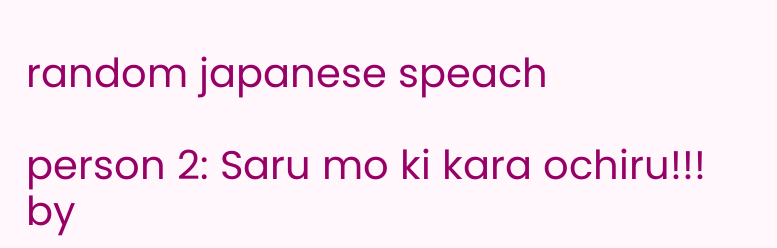random japanese speach

person 2: Saru mo ki kara ochiru!!!
by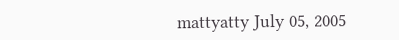mattyatty July 05, 2005